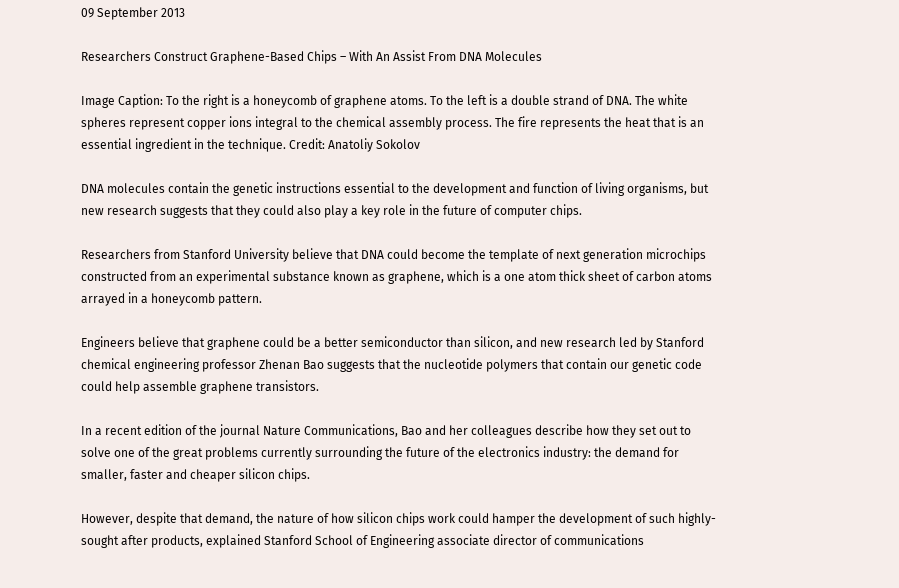09 September 2013

Researchers Construct Graphene-Based Chips – With An Assist From DNA Molecules

Image Caption: To the right is a honeycomb of graphene atoms. To the left is a double strand of DNA. The white spheres represent copper ions integral to the chemical assembly process. The fire represents the heat that is an essential ingredient in the technique. Credit: Anatoliy Sokolov

DNA molecules contain the genetic instructions essential to the development and function of living organisms, but new research suggests that they could also play a key role in the future of computer chips.

Researchers from Stanford University believe that DNA could become the template of next generation microchips constructed from an experimental substance known as graphene, which is a one atom thick sheet of carbon atoms arrayed in a honeycomb pattern.

Engineers believe that graphene could be a better semiconductor than silicon, and new research led by Stanford chemical engineering professor Zhenan Bao suggests that the nucleotide polymers that contain our genetic code could help assemble graphene transistors.

In a recent edition of the journal Nature Communications, Bao and her colleagues describe how they set out to solve one of the great problems currently surrounding the future of the electronics industry: the demand for smaller, faster and cheaper silicon chips.

However, despite that demand, the nature of how silicon chips work could hamper the development of such highly-sought after products, explained Stanford School of Engineering associate director of communications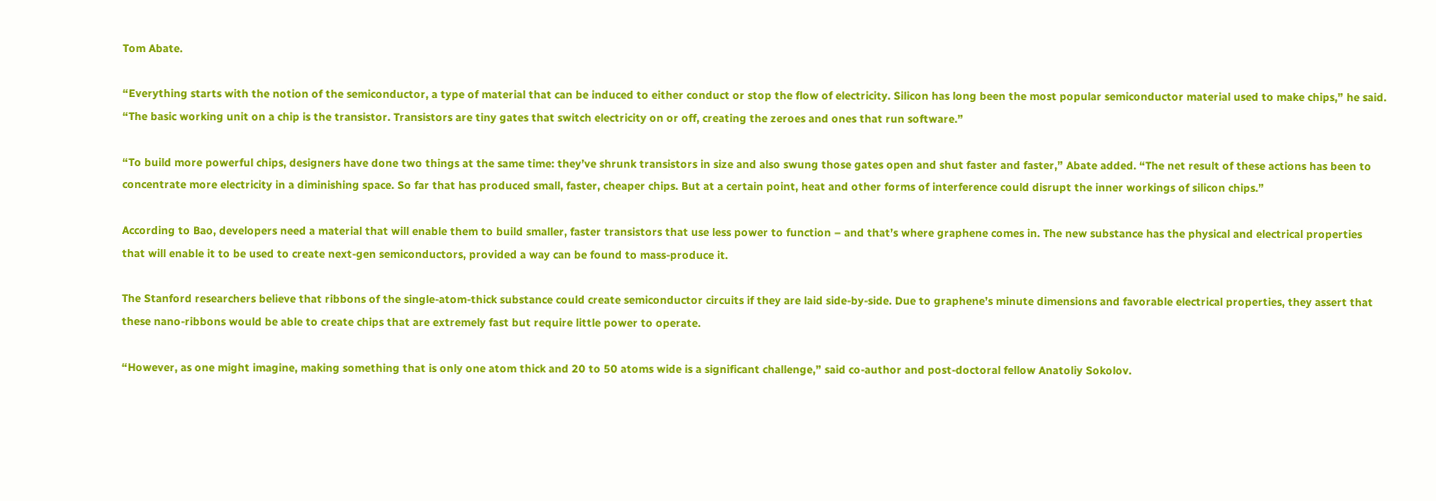Tom Abate.

“Everything starts with the notion of the semiconductor, a type of material that can be induced to either conduct or stop the flow of electricity. Silicon has long been the most popular semiconductor material used to make chips,” he said. “The basic working unit on a chip is the transistor. Transistors are tiny gates that switch electricity on or off, creating the zeroes and ones that run software.”

“To build more powerful chips, designers have done two things at the same time: they’ve shrunk transistors in size and also swung those gates open and shut faster and faster,” Abate added. “The net result of these actions has been to concentrate more electricity in a diminishing space. So far that has produced small, faster, cheaper chips. But at a certain point, heat and other forms of interference could disrupt the inner workings of silicon chips.”

According to Bao, developers need a material that will enable them to build smaller, faster transistors that use less power to function – and that’s where graphene comes in. The new substance has the physical and electrical properties that will enable it to be used to create next-gen semiconductors, provided a way can be found to mass-produce it.

The Stanford researchers believe that ribbons of the single-atom-thick substance could create semiconductor circuits if they are laid side-by-side. Due to graphene’s minute dimensions and favorable electrical properties, they assert that these nano-ribbons would be able to create chips that are extremely fast but require little power to operate.

“However, as one might imagine, making something that is only one atom thick and 20 to 50 atoms wide is a significant challenge,” said co-author and post-doctoral fellow Anatoliy Sokolov.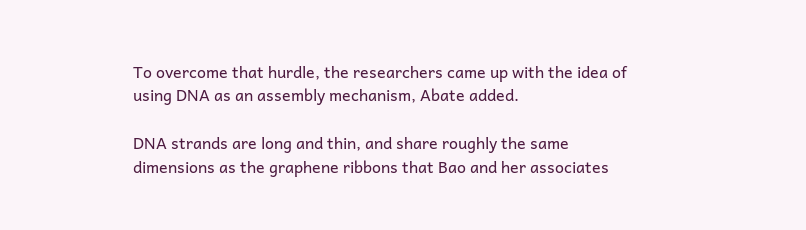To overcome that hurdle, the researchers came up with the idea of using DNA as an assembly mechanism, Abate added.

DNA strands are long and thin, and share roughly the same dimensions as the graphene ribbons that Bao and her associates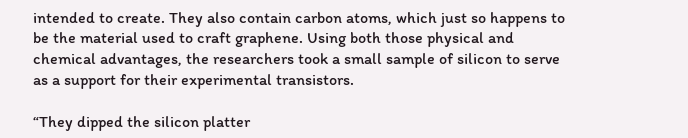intended to create. They also contain carbon atoms, which just so happens to be the material used to craft graphene. Using both those physical and chemical advantages, the researchers took a small sample of silicon to serve as a support for their experimental transistors.

“They dipped the silicon platter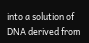into a solution of DNA derived from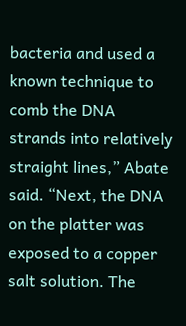bacteria and used a known technique to comb the DNA strands into relatively straight lines,” Abate said. “Next, the DNA on the platter was exposed to a copper salt solution. The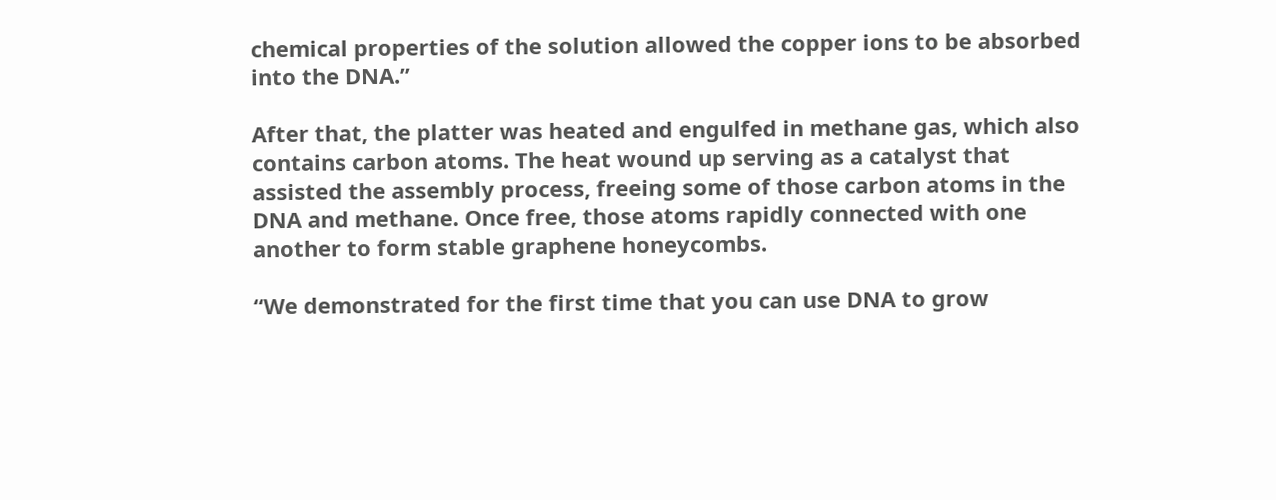chemical properties of the solution allowed the copper ions to be absorbed into the DNA.”

After that, the platter was heated and engulfed in methane gas, which also contains carbon atoms. The heat wound up serving as a catalyst that assisted the assembly process, freeing some of those carbon atoms in the DNA and methane. Once free, those atoms rapidly connected with one another to form stable graphene honeycombs.

“We demonstrated for the first time that you can use DNA to grow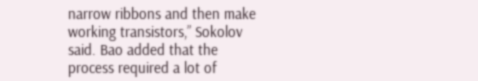narrow ribbons and then make working transistors,” Sokolov said. Bao added that the process required a lot of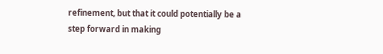refinement, but that it could potentially be a step forward in making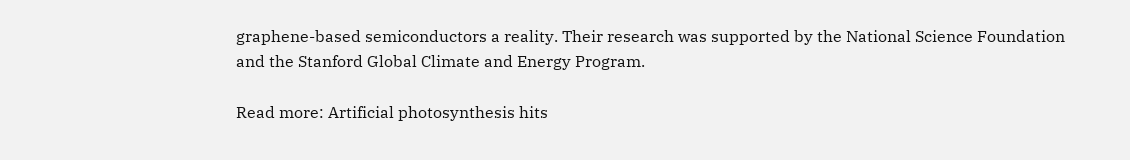graphene-based semiconductors a reality. Their research was supported by the National Science Foundation and the Stanford Global Climate and Energy Program.

Read more: Artificial photosynthesis hits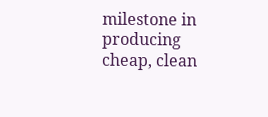milestone in producing cheap, clean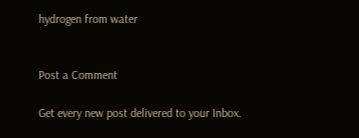hydrogen from water


Post a Comment

Get every new post delivered to your Inbox.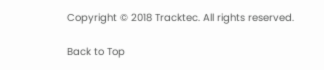Copyright © 2018 Tracktec. All rights reserved.

Back to Top